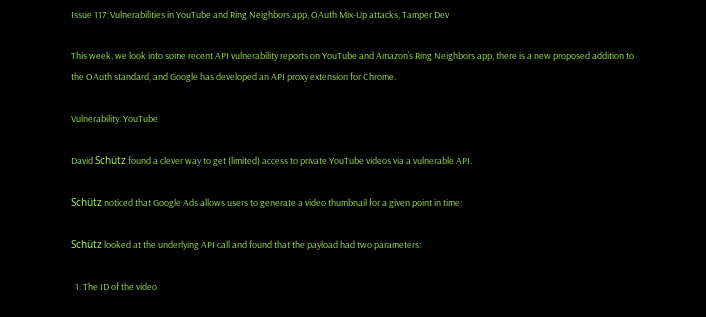Issue 117: Vulnerabilities in YouTube and Ring Neighbors app, OAuth Mix-Up attacks, Tamper Dev

This week, we look into some recent API vulnerability reports on YouTube and Amazon’s Ring Neighbors app, there is a new proposed addition to the OAuth standard, and Google has developed an API proxy extension for Chrome.

Vulnerability: YouTube

David Schütz found a clever way to get (limited) access to private YouTube videos via a vulnerable API.

Schütz noticed that Google Ads allows users to generate a video thumbnail for a given point in time:

Schütz looked at the underlying API call and found that the payload had two parameters:

  1. The ID of the video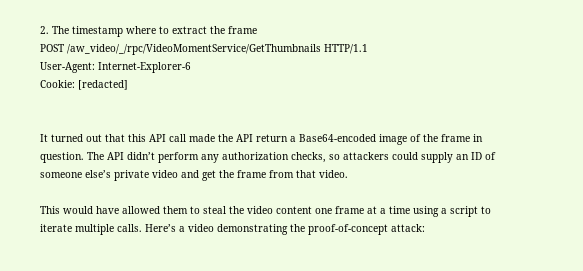2. The timestamp where to extract the frame
POST /aw_video/_/rpc/VideoMomentService/GetThumbnails HTTP/1.1
User-Agent: Internet-Explorer-6
Cookie: [redacted]


It turned out that this API call made the API return a Base64-encoded image of the frame in question. The API didn’t perform any authorization checks, so attackers could supply an ID of someone else’s private video and get the frame from that video.

This would have allowed them to steal the video content one frame at a time using a script to iterate multiple calls. Here’s a video demonstrating the proof-of-concept attack: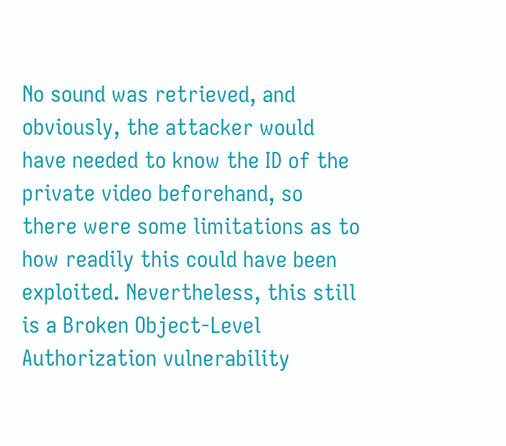No sound was retrieved, and obviously, the attacker would have needed to know the ID of the private video beforehand, so there were some limitations as to how readily this could have been exploited. Nevertheless, this still is a Broken Object-Level Authorization vulnerability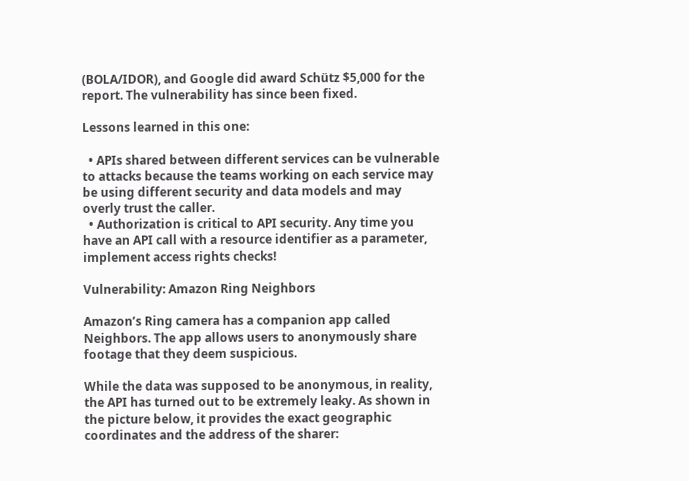(BOLA/IDOR), and Google did award Schütz $5,000 for the report. The vulnerability has since been fixed.

Lessons learned in this one:

  • APIs shared between different services can be vulnerable to attacks because the teams working on each service may be using different security and data models and may overly trust the caller.
  • Authorization is critical to API security. Any time you have an API call with a resource identifier as a parameter, implement access rights checks!

Vulnerability: Amazon Ring Neighbors

Amazon’s Ring camera has a companion app called Neighbors. The app allows users to anonymously share footage that they deem suspicious.

While the data was supposed to be anonymous, in reality, the API has turned out to be extremely leaky. As shown in the picture below, it provides the exact geographic coordinates and the address of the sharer: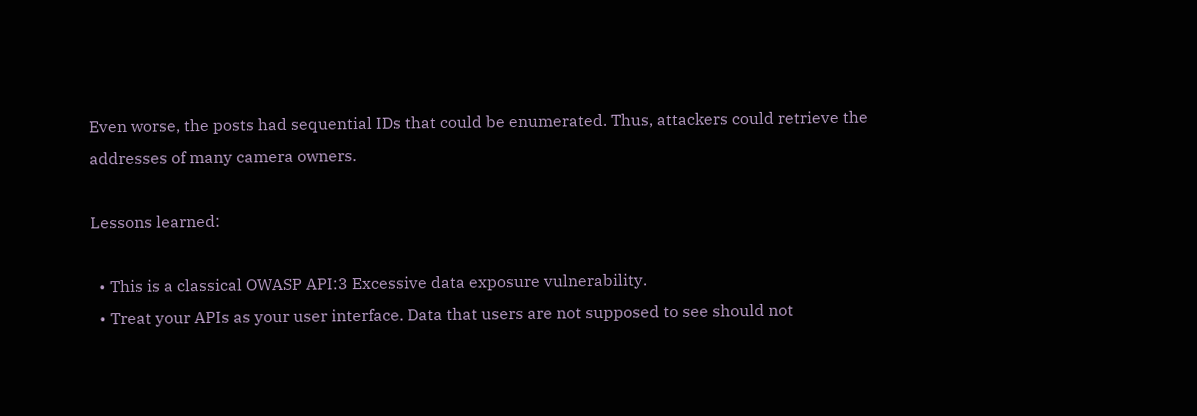Even worse, the posts had sequential IDs that could be enumerated. Thus, attackers could retrieve the addresses of many camera owners.

Lessons learned:

  • This is a classical OWASP API:3 Excessive data exposure vulnerability.
  • Treat your APIs as your user interface. Data that users are not supposed to see should not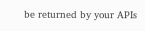be returned by your APIs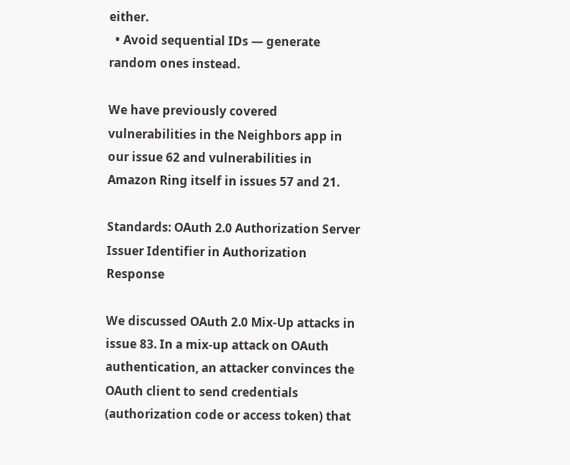either.
  • Avoid sequential IDs — generate random ones instead.

We have previously covered vulnerabilities in the Neighbors app in our issue 62 and vulnerabilities in Amazon Ring itself in issues 57 and 21.

Standards: OAuth 2.0 Authorization Server Issuer Identifier in Authorization Response

We discussed OAuth 2.0 Mix-Up attacks in issue 83. In a mix-up attack on OAuth authentication, an attacker convinces the OAuth client to send credentials (authorization code or access token) that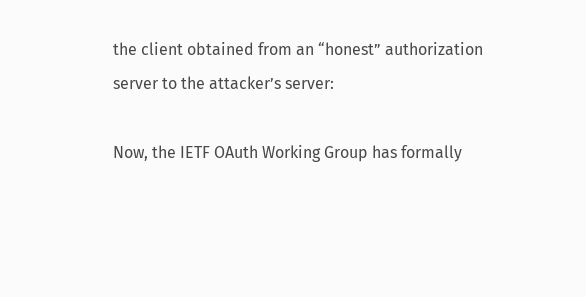the client obtained from an “honest” authorization server to the attacker’s server:

Now, the IETF OAuth Working Group has formally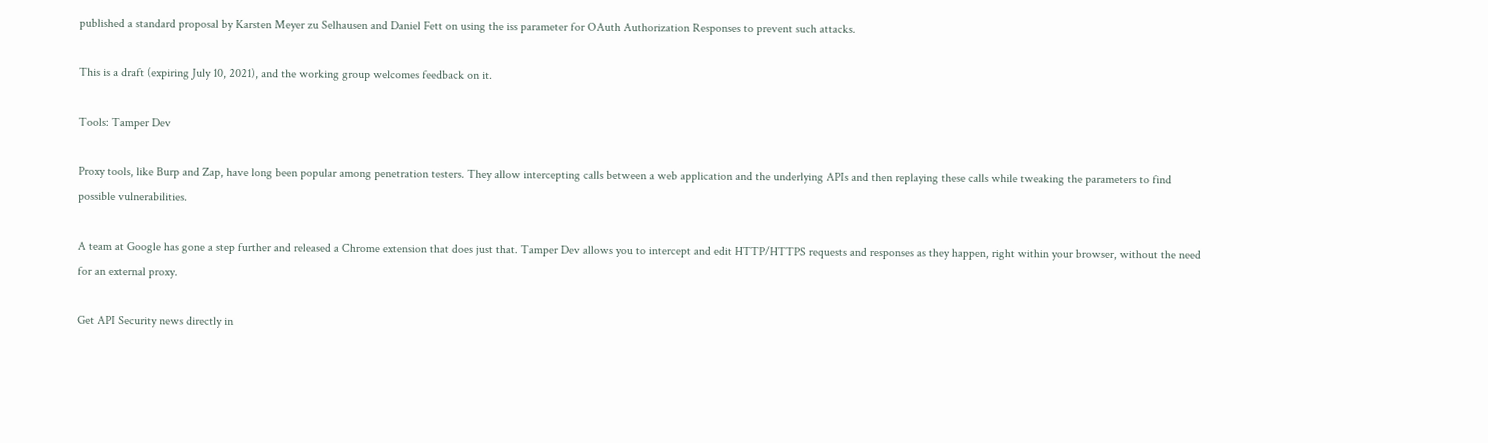published a standard proposal by Karsten Meyer zu Selhausen and Daniel Fett on using the iss parameter for OAuth Authorization Responses to prevent such attacks.

This is a draft (expiring July 10, 2021), and the working group welcomes feedback on it.

Tools: Tamper Dev

Proxy tools, like Burp and Zap, have long been popular among penetration testers. They allow intercepting calls between a web application and the underlying APIs and then replaying these calls while tweaking the parameters to find possible vulnerabilities.

A team at Google has gone a step further and released a Chrome extension that does just that. Tamper Dev allows you to intercept and edit HTTP/HTTPS requests and responses as they happen, right within your browser, without the need for an external proxy.

Get API Security news directly in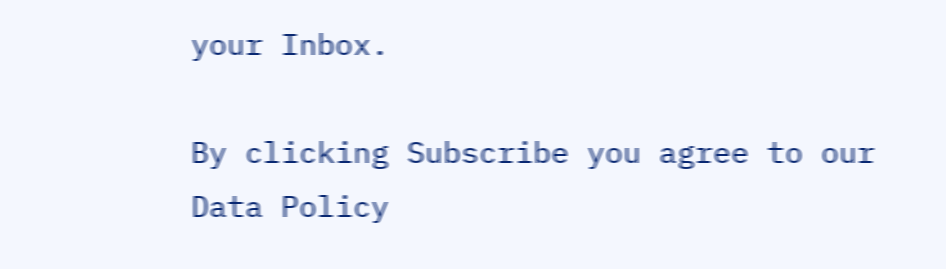your Inbox.

By clicking Subscribe you agree to our Data Policy